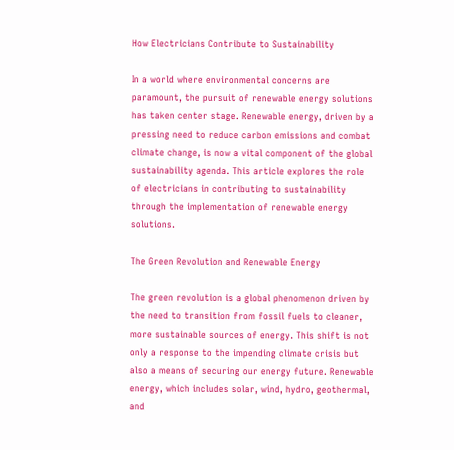How Electricians Contribute to Sustainability

In a world where environmental concerns are paramount, the pursuit of renewable energy solutions has taken center stage. Renewable energy, driven by a pressing need to reduce carbon emissions and combat climate change, is now a vital component of the global sustainability agenda. This article explores the role of electricians in contributing to sustainability through the implementation of renewable energy solutions.

The Green Revolution and Renewable Energy

The green revolution is a global phenomenon driven by the need to transition from fossil fuels to cleaner, more sustainable sources of energy. This shift is not only a response to the impending climate crisis but also a means of securing our energy future. Renewable energy, which includes solar, wind, hydro, geothermal, and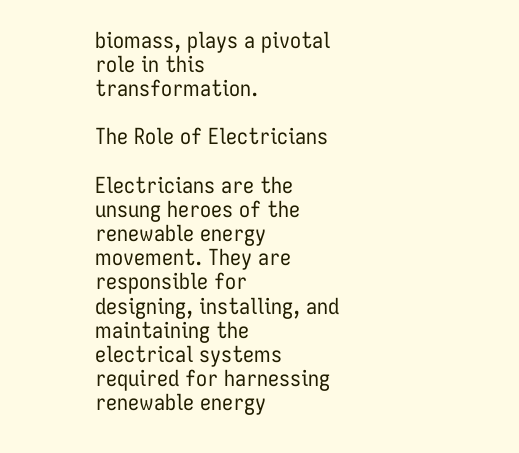biomass, plays a pivotal role in this transformation.

The Role of Electricians

Electricians are the unsung heroes of the renewable energy movement. They are responsible for designing, installing, and maintaining the electrical systems required for harnessing renewable energy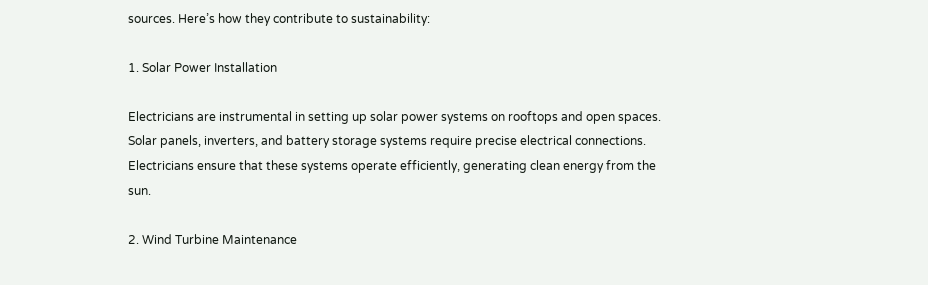sources. Here’s how they contribute to sustainability:

1. Solar Power Installation

Electricians are instrumental in setting up solar power systems on rooftops and open spaces. Solar panels, inverters, and battery storage systems require precise electrical connections. Electricians ensure that these systems operate efficiently, generating clean energy from the sun.

2. Wind Turbine Maintenance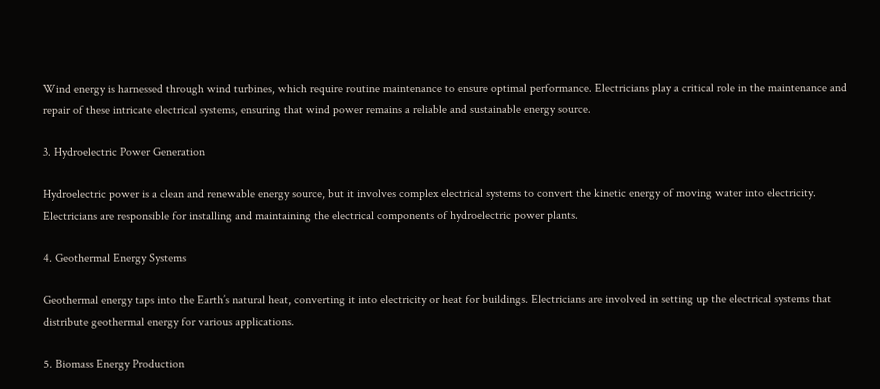Wind energy is harnessed through wind turbines, which require routine maintenance to ensure optimal performance. Electricians play a critical role in the maintenance and repair of these intricate electrical systems, ensuring that wind power remains a reliable and sustainable energy source.

3. Hydroelectric Power Generation

Hydroelectric power is a clean and renewable energy source, but it involves complex electrical systems to convert the kinetic energy of moving water into electricity. Electricians are responsible for installing and maintaining the electrical components of hydroelectric power plants.

4. Geothermal Energy Systems

Geothermal energy taps into the Earth’s natural heat, converting it into electricity or heat for buildings. Electricians are involved in setting up the electrical systems that distribute geothermal energy for various applications.

5. Biomass Energy Production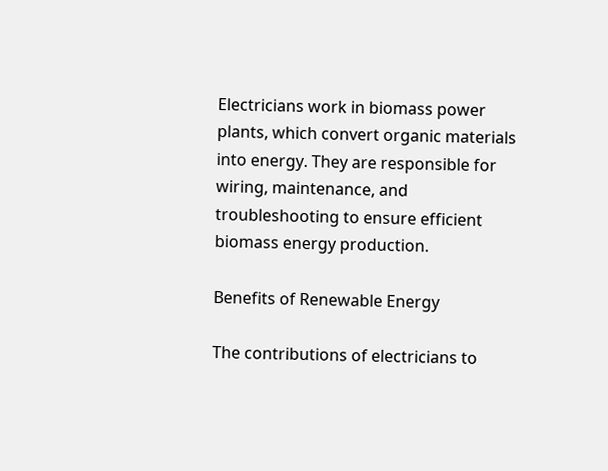Electricians work in biomass power plants, which convert organic materials into energy. They are responsible for wiring, maintenance, and troubleshooting to ensure efficient biomass energy production.

Benefits of Renewable Energy

The contributions of electricians to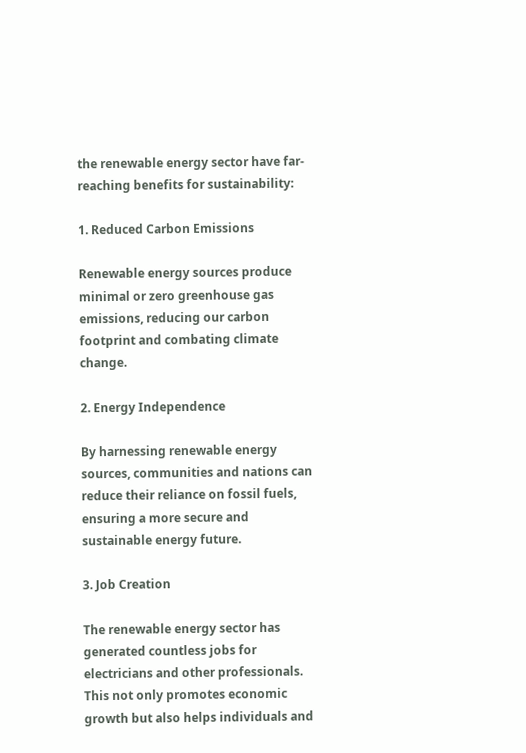the renewable energy sector have far-reaching benefits for sustainability:

1. Reduced Carbon Emissions

Renewable energy sources produce minimal or zero greenhouse gas emissions, reducing our carbon footprint and combating climate change.

2. Energy Independence

By harnessing renewable energy sources, communities and nations can reduce their reliance on fossil fuels, ensuring a more secure and sustainable energy future.

3. Job Creation

The renewable energy sector has generated countless jobs for electricians and other professionals. This not only promotes economic growth but also helps individuals and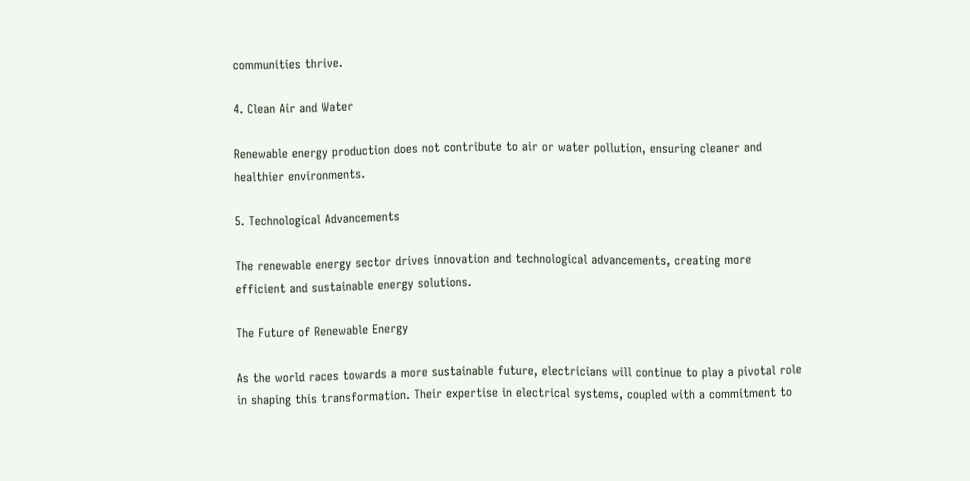communities thrive.

4. Clean Air and Water

Renewable energy production does not contribute to air or water pollution, ensuring cleaner and healthier environments.

5. Technological Advancements

The renewable energy sector drives innovation and technological advancements, creating more efficient and sustainable energy solutions.

The Future of Renewable Energy

As the world races towards a more sustainable future, electricians will continue to play a pivotal role in shaping this transformation. Their expertise in electrical systems, coupled with a commitment to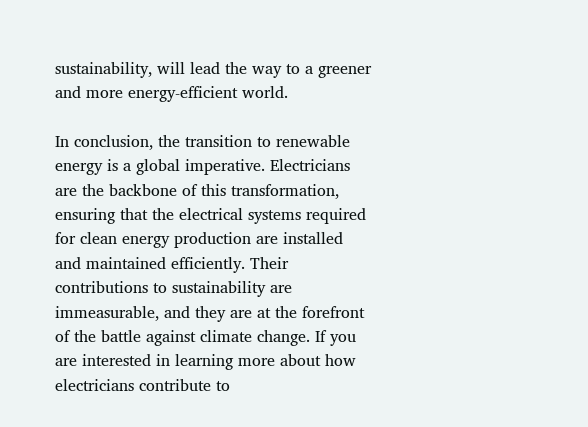sustainability, will lead the way to a greener and more energy-efficient world.

In conclusion, the transition to renewable energy is a global imperative. Electricians are the backbone of this transformation, ensuring that the electrical systems required for clean energy production are installed and maintained efficiently. Their contributions to sustainability are immeasurable, and they are at the forefront of the battle against climate change. If you are interested in learning more about how electricians contribute to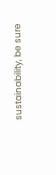sustainability, be sure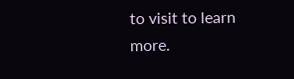to visit to learn more.